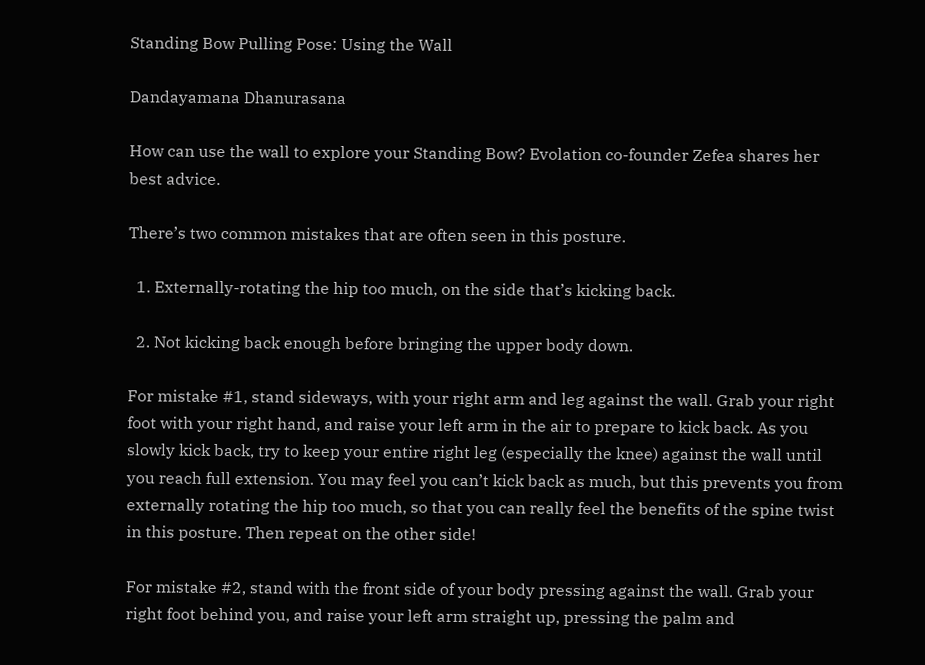Standing Bow Pulling Pose: Using the Wall

Dandayamana Dhanurasana

How can use the wall to explore your Standing Bow? Evolation co-founder Zefea shares her best advice.

There’s two common mistakes that are often seen in this posture.

  1. Externally-rotating the hip too much, on the side that’s kicking back.

  2. Not kicking back enough before bringing the upper body down.

For mistake #1, stand sideways, with your right arm and leg against the wall. Grab your right foot with your right hand, and raise your left arm in the air to prepare to kick back. As you slowly kick back, try to keep your entire right leg (especially the knee) against the wall until you reach full extension. You may feel you can’t kick back as much, but this prevents you from externally rotating the hip too much, so that you can really feel the benefits of the spine twist in this posture. Then repeat on the other side!

For mistake #2, stand with the front side of your body pressing against the wall. Grab your right foot behind you, and raise your left arm straight up, pressing the palm and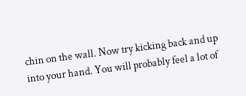chin on the wall. Now try kicking back and up into your hand. You will probably feel a lot of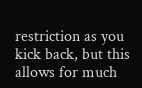restriction as you kick back, but this allows for much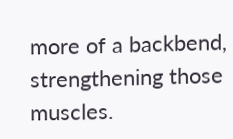more of a backbend, strengthening those muscles.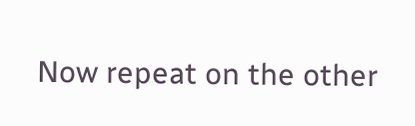Now repeat on the other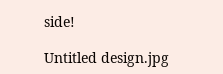side!

Untitled design.jpg